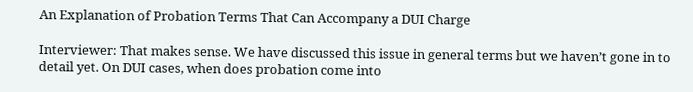An Explanation of Probation Terms That Can Accompany a DUI Charge

Interviewer: That makes sense. We have discussed this issue in general terms but we haven’t gone in to detail yet. On DUI cases, when does probation come into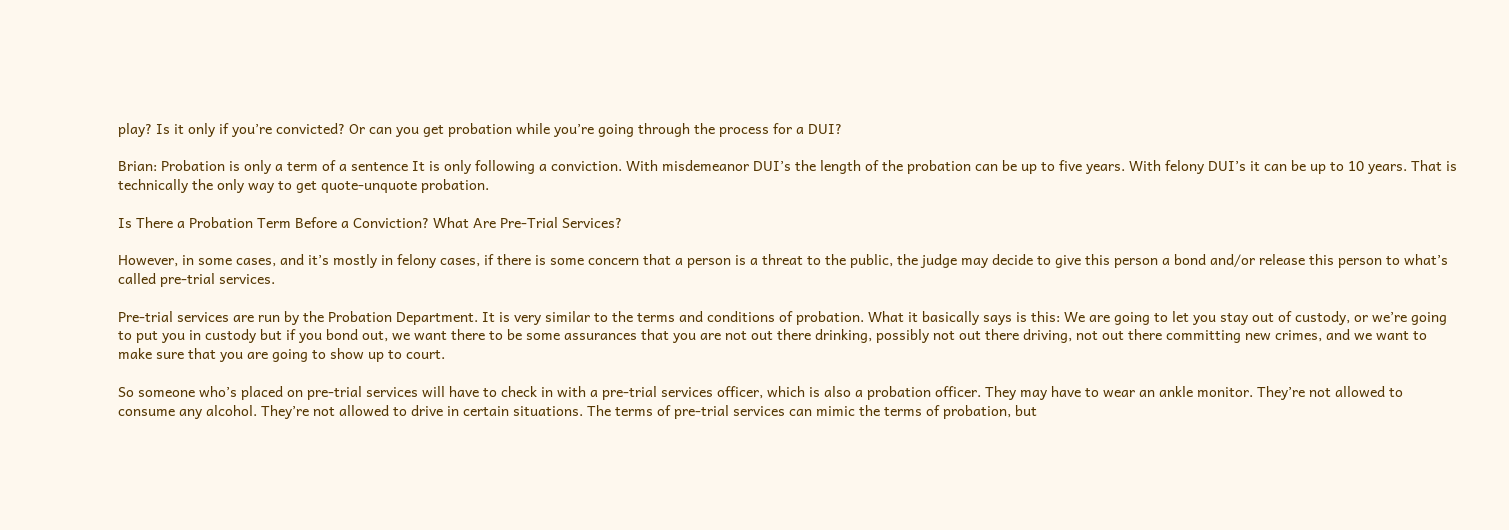play? Is it only if you’re convicted? Or can you get probation while you’re going through the process for a DUI?

Brian: Probation is only a term of a sentence It is only following a conviction. With misdemeanor DUI’s the length of the probation can be up to five years. With felony DUI’s it can be up to 10 years. That is technically the only way to get quote-unquote probation.

Is There a Probation Term Before a Conviction? What Are Pre-Trial Services?

However, in some cases, and it’s mostly in felony cases, if there is some concern that a person is a threat to the public, the judge may decide to give this person a bond and/or release this person to what’s called pre-trial services.

Pre-trial services are run by the Probation Department. It is very similar to the terms and conditions of probation. What it basically says is this: We are going to let you stay out of custody, or we’re going to put you in custody but if you bond out, we want there to be some assurances that you are not out there drinking, possibly not out there driving, not out there committing new crimes, and we want to make sure that you are going to show up to court.

So someone who’s placed on pre-trial services will have to check in with a pre-trial services officer, which is also a probation officer. They may have to wear an ankle monitor. They’re not allowed to consume any alcohol. They’re not allowed to drive in certain situations. The terms of pre-trial services can mimic the terms of probation, but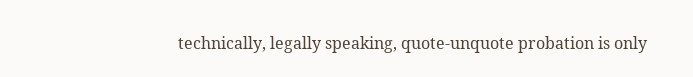technically, legally speaking, quote-unquote probation is only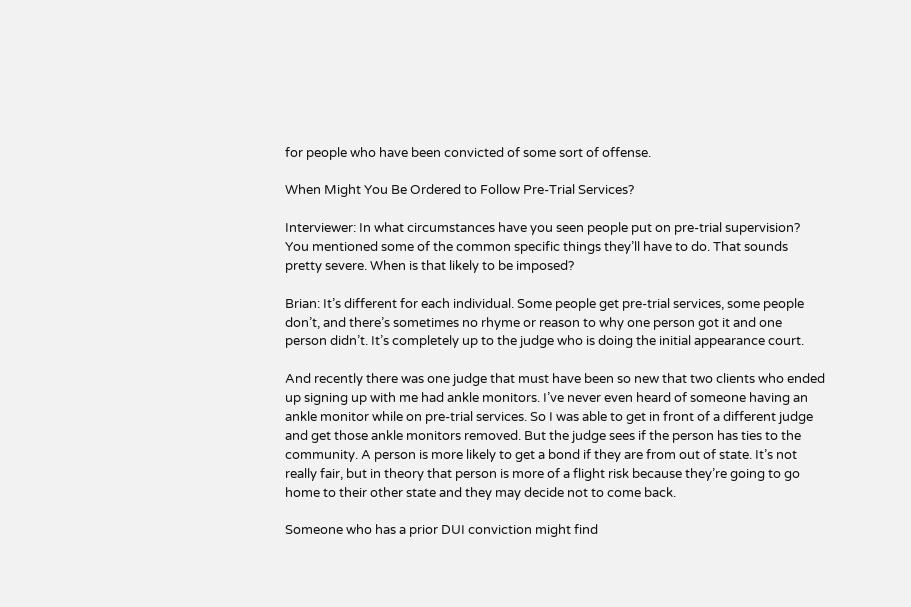for people who have been convicted of some sort of offense.

When Might You Be Ordered to Follow Pre-Trial Services?

Interviewer: In what circumstances have you seen people put on pre-trial supervision? You mentioned some of the common specific things they’ll have to do. That sounds pretty severe. When is that likely to be imposed?

Brian: It’s different for each individual. Some people get pre-trial services, some people don’t, and there’s sometimes no rhyme or reason to why one person got it and one person didn’t. It’s completely up to the judge who is doing the initial appearance court.

And recently there was one judge that must have been so new that two clients who ended up signing up with me had ankle monitors. I’ve never even heard of someone having an ankle monitor while on pre-trial services. So I was able to get in front of a different judge and get those ankle monitors removed. But the judge sees if the person has ties to the community. A person is more likely to get a bond if they are from out of state. It’s not really fair, but in theory that person is more of a flight risk because they’re going to go home to their other state and they may decide not to come back.

Someone who has a prior DUI conviction might find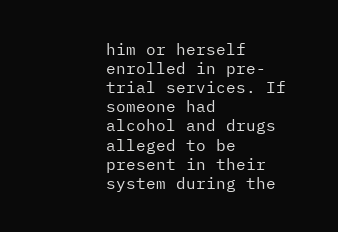him or herself enrolled in pre-trial services. If someone had alcohol and drugs alleged to be present in their system during the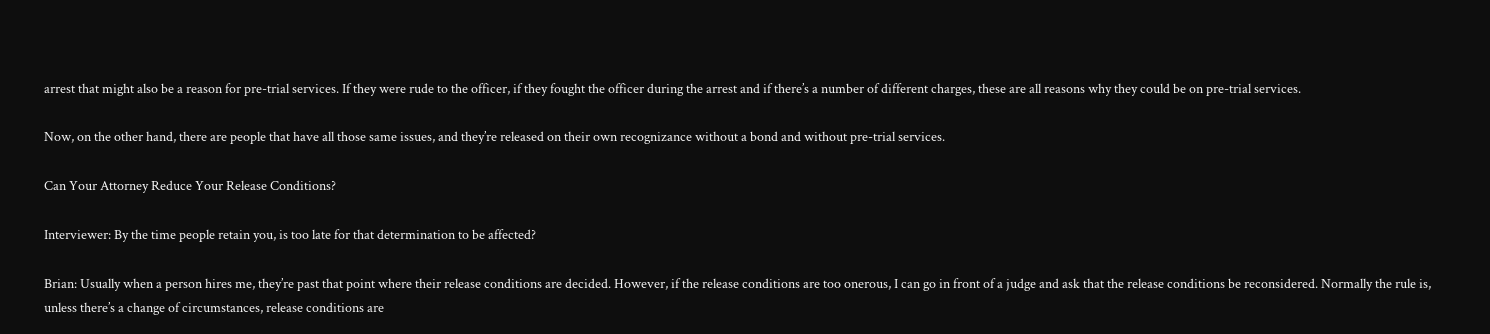arrest that might also be a reason for pre-trial services. If they were rude to the officer, if they fought the officer during the arrest and if there’s a number of different charges, these are all reasons why they could be on pre-trial services.

Now, on the other hand, there are people that have all those same issues, and they’re released on their own recognizance without a bond and without pre-trial services.

Can Your Attorney Reduce Your Release Conditions?

Interviewer: By the time people retain you, is too late for that determination to be affected?

Brian: Usually when a person hires me, they’re past that point where their release conditions are decided. However, if the release conditions are too onerous, I can go in front of a judge and ask that the release conditions be reconsidered. Normally the rule is, unless there’s a change of circumstances, release conditions are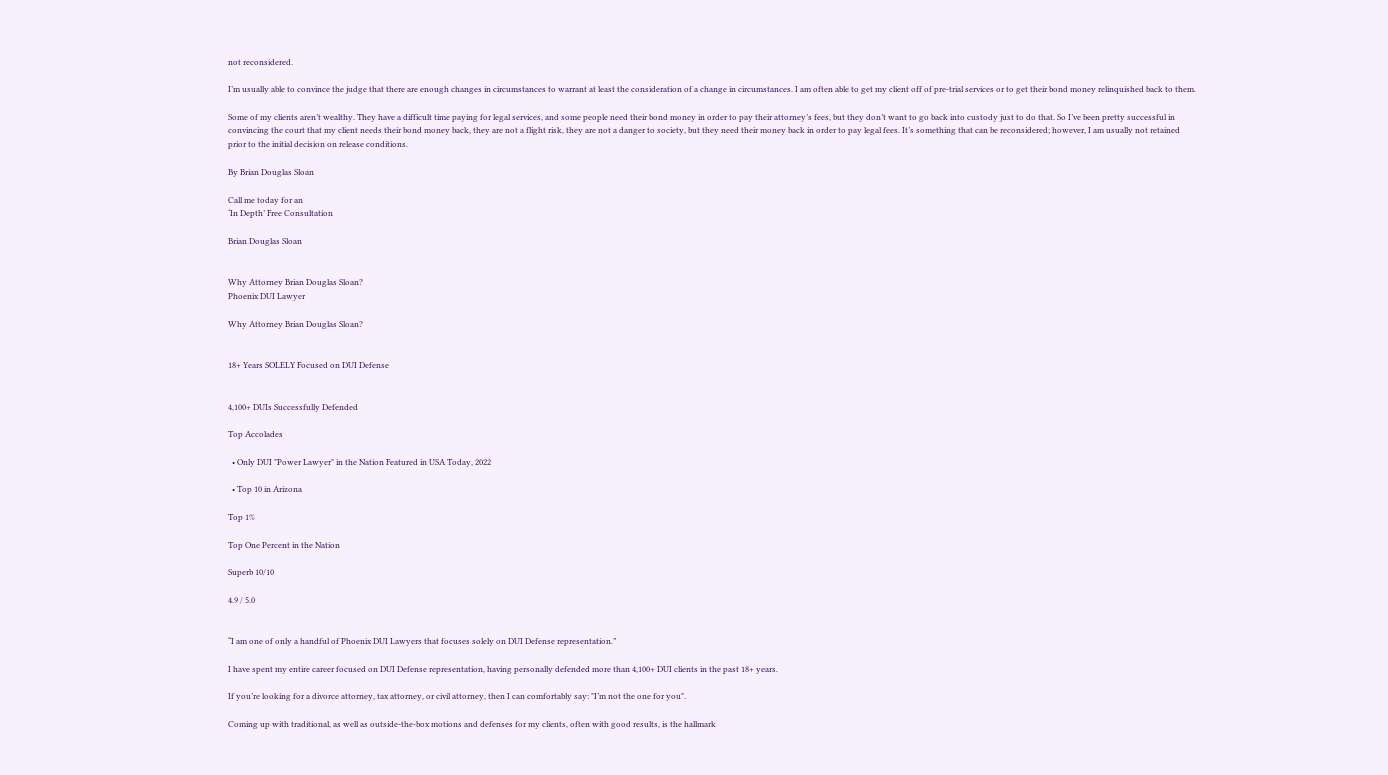not reconsidered.

I’m usually able to convince the judge that there are enough changes in circumstances to warrant at least the consideration of a change in circumstances. I am often able to get my client off of pre-trial services or to get their bond money relinquished back to them.

Some of my clients aren’t wealthy. They have a difficult time paying for legal services, and some people need their bond money in order to pay their attorney’s fees, but they don’t want to go back into custody just to do that. So I’ve been pretty successful in convincing the court that my client needs their bond money back, they are not a flight risk, they are not a danger to society, but they need their money back in order to pay legal fees. It’s something that can be reconsidered; however, I am usually not retained prior to the initial decision on release conditions.

By Brian Douglas Sloan

Call me today for an
‘In Depth’ Free Consultation

Brian Douglas Sloan


Why Attorney Brian Douglas Sloan?
Phoenix DUI Lawyer

Why Attorney Brian Douglas Sloan?


18+ Years SOLELY Focused on DUI Defense


4,100+ DUIs Successfully Defended

Top Accolades

  • Only DUI "Power Lawyer" in the Nation Featured in USA Today, 2022

  • Top 10 in Arizona

Top 1%

Top One Percent in the Nation

Superb 10/10

4.9 / 5.0


“I am one of only a handful of Phoenix DUI Lawyers that focuses solely on DUI Defense representation.”

I have spent my entire career focused on DUI Defense representation, having personally defended more than 4,100+ DUI clients in the past 18+ years.

If you’re looking for a divorce attorney, tax attorney, or civil attorney, then I can comfortably say: "I’m not the one for you".

Coming up with traditional, as well as outside-the-box motions and defenses for my clients, often with good results, is the hallmark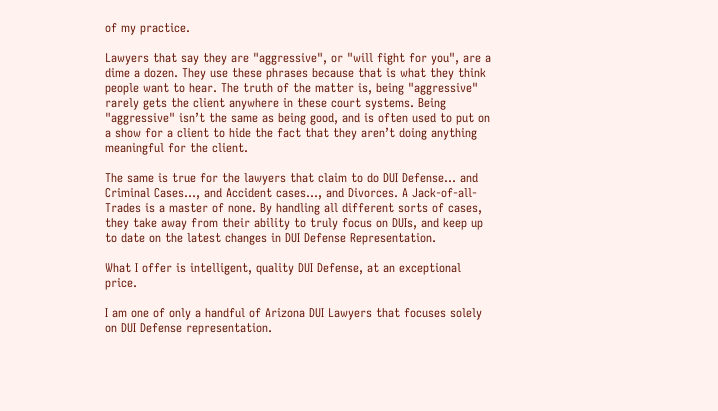of my practice.

Lawyers that say they are "aggressive", or "will fight for you", are a dime a dozen. They use these phrases because that is what they think people want to hear. The truth of the matter is, being "aggressive" rarely gets the client anywhere in these court systems. Being "aggressive" isn’t the same as being good, and is often used to put on a show for a client to hide the fact that they aren’t doing anything meaningful for the client.

The same is true for the lawyers that claim to do DUI Defense... and Criminal Cases..., and Accident cases..., and Divorces. A Jack-of-all-Trades is a master of none. By handling all different sorts of cases, they take away from their ability to truly focus on DUIs, and keep up to date on the latest changes in DUI Defense Representation.

What I offer is intelligent, quality DUI Defense, at an exceptional price.

I am one of only a handful of Arizona DUI Lawyers that focuses solely on DUI Defense representation.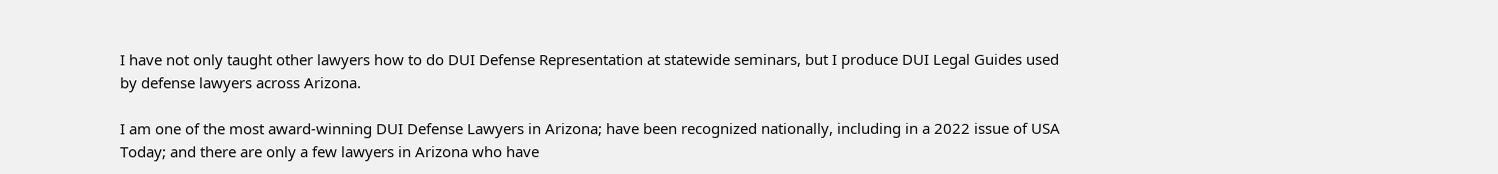I have not only taught other lawyers how to do DUI Defense Representation at statewide seminars, but I produce DUI Legal Guides used by defense lawyers across Arizona.

I am one of the most award-winning DUI Defense Lawyers in Arizona; have been recognized nationally, including in a 2022 issue of USA Today; and there are only a few lawyers in Arizona who have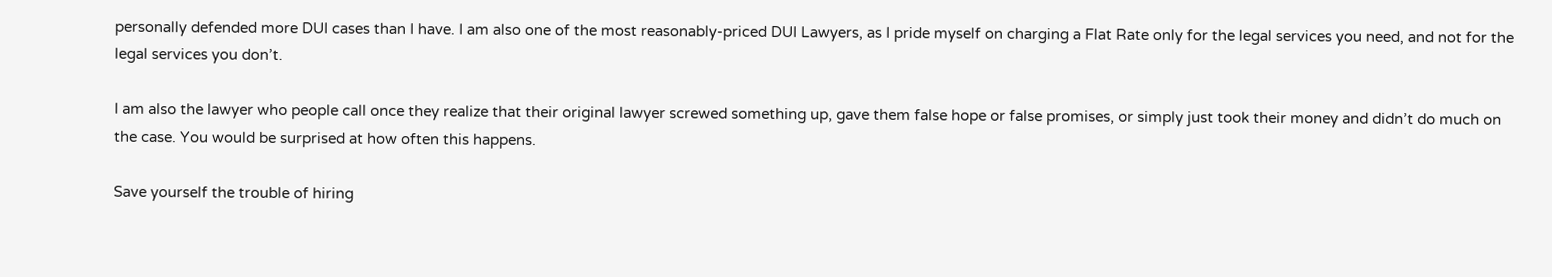personally defended more DUI cases than I have. I am also one of the most reasonably-priced DUI Lawyers, as I pride myself on charging a Flat Rate only for the legal services you need, and not for the legal services you don’t.

I am also the lawyer who people call once they realize that their original lawyer screwed something up, gave them false hope or false promises, or simply just took their money and didn’t do much on the case. You would be surprised at how often this happens.

Save yourself the trouble of hiring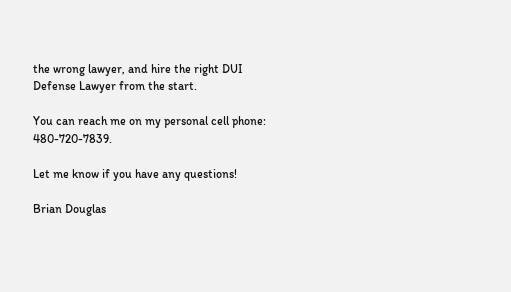the wrong lawyer, and hire the right DUI Defense Lawyer from the start.

You can reach me on my personal cell phone: 480-720-7839.

Let me know if you have any questions!

Brian Douglas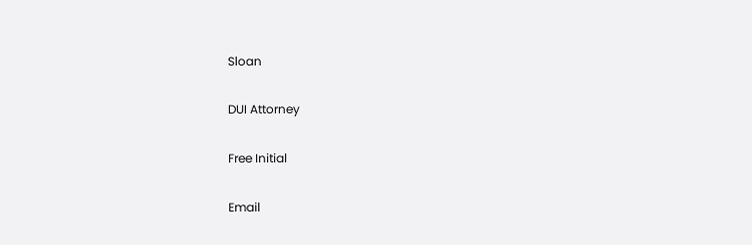Sloan

DUI Attorney

Free Initial

Email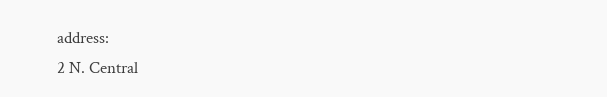address:
2 N. Central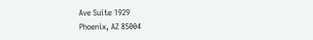Ave Suite 1929
Phoenix, AZ 85004